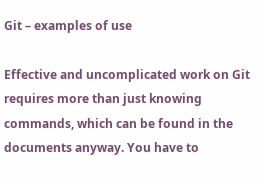Git – examples of use

Effective and uncomplicated work on Git requires more than just knowing commands, which can be found in the documents anyway. You have to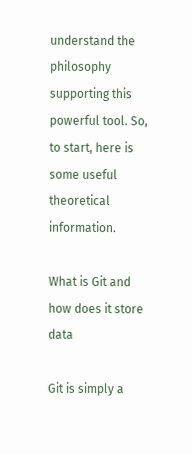understand the philosophy supporting this powerful tool. So, to start, here is some useful theoretical information.

What is Git and how does it store data

Git is simply a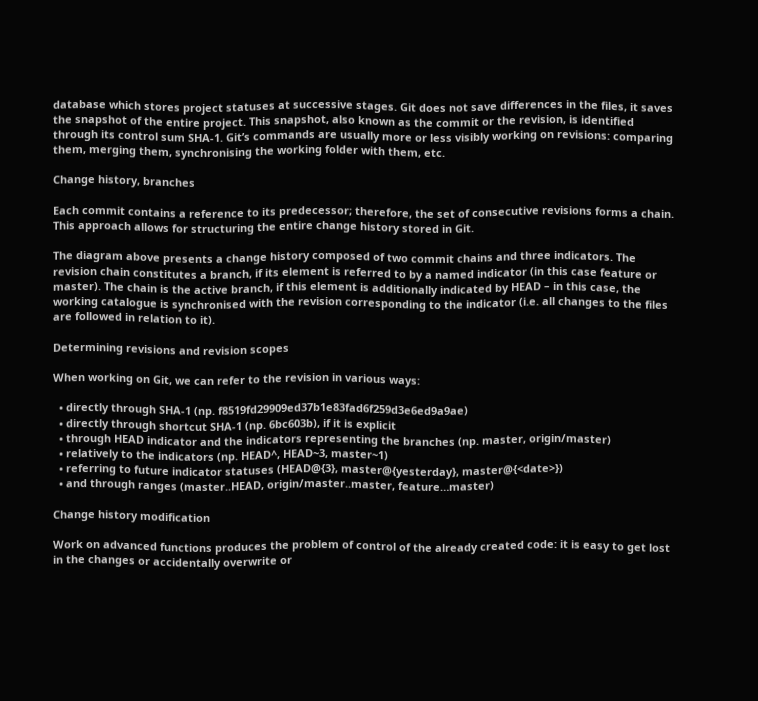database which stores project statuses at successive stages. Git does not save differences in the files, it saves the snapshot of the entire project. This snapshot, also known as the commit or the revision, is identified through its control sum SHA-1. Git’s commands are usually more or less visibly working on revisions: comparing them, merging them, synchronising the working folder with them, etc.

Change history, branches

Each commit contains a reference to its predecessor; therefore, the set of consecutive revisions forms a chain. This approach allows for structuring the entire change history stored in Git.

The diagram above presents a change history composed of two commit chains and three indicators. The revision chain constitutes a branch, if its element is referred to by a named indicator (in this case feature or master). The chain is the active branch, if this element is additionally indicated by HEAD – in this case, the working catalogue is synchronised with the revision corresponding to the indicator (i.e. all changes to the files are followed in relation to it).

Determining revisions and revision scopes

When working on Git, we can refer to the revision in various ways:

  • directly through SHA-1 (np. f8519fd29909ed37b1e83fad6f259d3e6ed9a9ae)
  • directly through shortcut SHA-1 (np. 6bc603b), if it is explicit
  • through HEAD indicator and the indicators representing the branches (np. master, origin/master)
  • relatively to the indicators (np. HEAD^, HEAD~3, master~1)
  • referring to future indicator statuses (HEAD@{3}, master@{yesterday}, master@{<date>})
  • and through ranges (master..HEAD, origin/master..master, feature…master)

Change history modification

Work on advanced functions produces the problem of control of the already created code: it is easy to get lost in the changes or accidentally overwrite or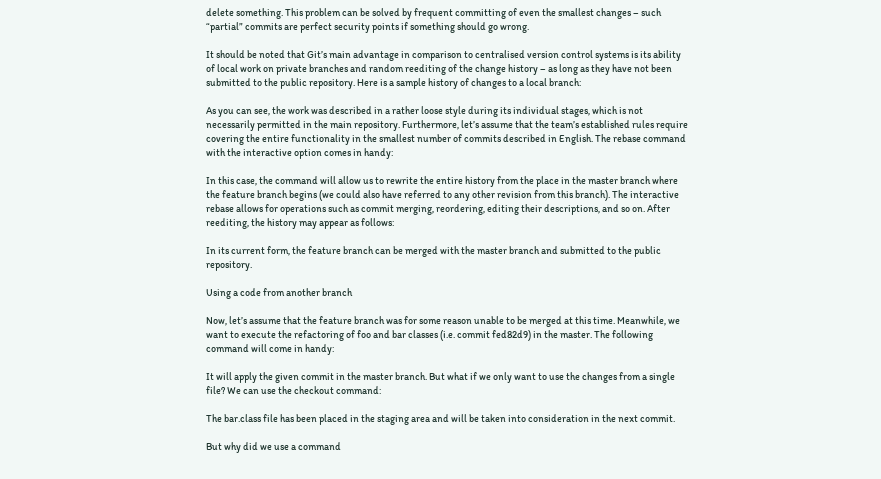delete something. This problem can be solved by frequent committing of even the smallest changes – such “partial” commits are perfect security points if something should go wrong.

It should be noted that Git’s main advantage in comparison to centralised version control systems is its ability of local work on private branches and random reediting of the change history – as long as they have not been submitted to the public repository. Here is a sample history of changes to a local branch:

As you can see, the work was described in a rather loose style during its individual stages, which is not necessarily permitted in the main repository. Furthermore, let’s assume that the team’s established rules require covering the entire functionality in the smallest number of commits described in English. The rebase command with the interactive option comes in handy:

In this case, the command will allow us to rewrite the entire history from the place in the master branch where the feature branch begins (we could also have referred to any other revision from this branch). The interactive rebase allows for operations such as commit merging, reordering, editing their descriptions, and so on. After reediting, the history may appear as follows:

In its current form, the feature branch can be merged with the master branch and submitted to the public repository.

Using a code from another branch

Now, let’s assume that the feature branch was for some reason unable to be merged at this time. Meanwhile, we want to execute the refactoring of foo and bar classes (i.e. commit fed82d9) in the master. The following command will come in handy:

It will apply the given commit in the master branch. But what if we only want to use the changes from a single file? We can use the checkout command:

The bar.class file has been placed in the staging area and will be taken into consideration in the next commit.

But why did we use a command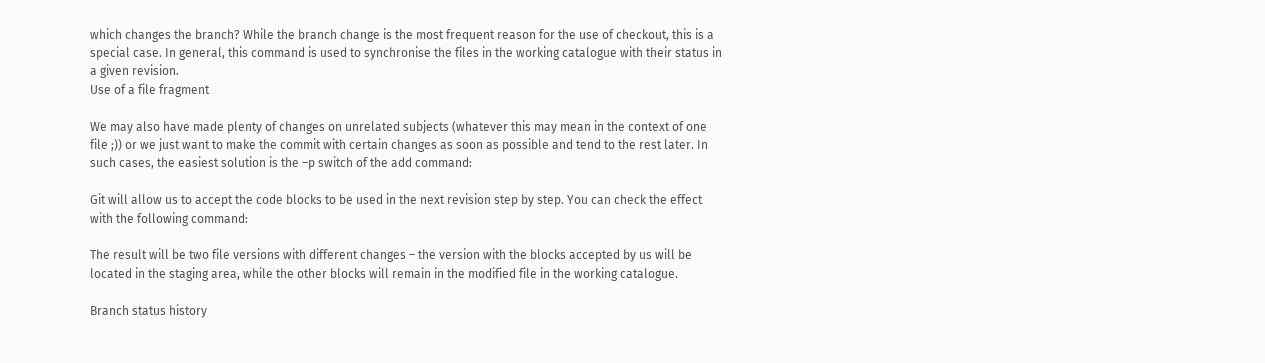which changes the branch? While the branch change is the most frequent reason for the use of checkout, this is a special case. In general, this command is used to synchronise the files in the working catalogue with their status in a given revision.
Use of a file fragment

We may also have made plenty of changes on unrelated subjects (whatever this may mean in the context of one file ;)) or we just want to make the commit with certain changes as soon as possible and tend to the rest later. In such cases, the easiest solution is the –p switch of the add command:

Git will allow us to accept the code blocks to be used in the next revision step by step. You can check the effect with the following command:

The result will be two file versions with different changes – the version with the blocks accepted by us will be located in the staging area, while the other blocks will remain in the modified file in the working catalogue.

Branch status history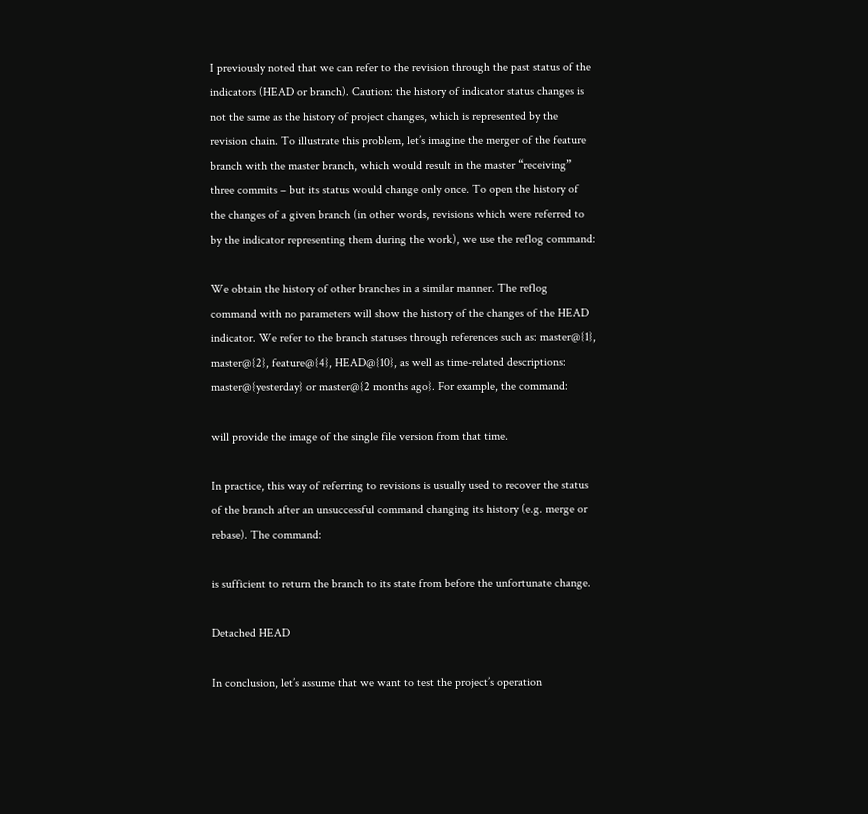I previously noted that we can refer to the revision through the past status of the indicators (HEAD or branch). Caution: the history of indicator status changes is not the same as the history of project changes, which is represented by the revision chain. To illustrate this problem, let’s imagine the merger of the feature branch with the master branch, which would result in the master “receiving” three commits – but its status would change only once. To open the history of the changes of a given branch (in other words, revisions which were referred to by the indicator representing them during the work), we use the reflog command:

We obtain the history of other branches in a similar manner. The reflog command with no parameters will show the history of the changes of the HEAD indicator. We refer to the branch statuses through references such as: master@{1}, master@{2}, feature@{4}, HEAD@{10}, as well as time-related descriptions: master@{yesterday} or master@{2 months ago}. For example, the command:

will provide the image of the single file version from that time.

In practice, this way of referring to revisions is usually used to recover the status of the branch after an unsuccessful command changing its history (e.g. merge or rebase). The command:

is sufficient to return the branch to its state from before the unfortunate change.

Detached HEAD

In conclusion, let’s assume that we want to test the project’s operation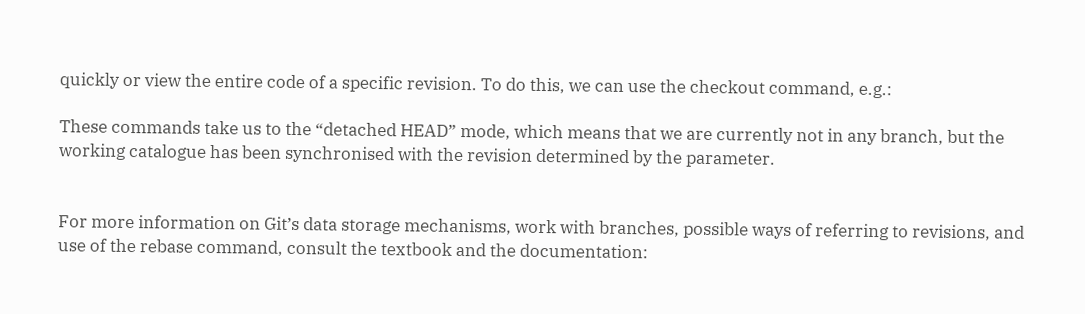quickly or view the entire code of a specific revision. To do this, we can use the checkout command, e.g.:

These commands take us to the “detached HEAD” mode, which means that we are currently not in any branch, but the working catalogue has been synchronised with the revision determined by the parameter.


For more information on Git’s data storage mechanisms, work with branches, possible ways of referring to revisions, and use of the rebase command, consult the textbook and the documentation: